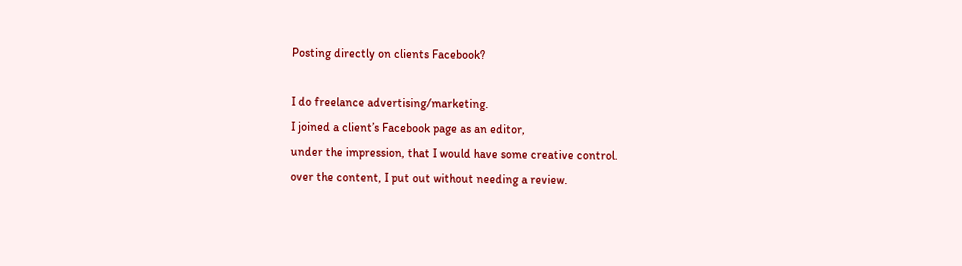Posting directly on clients Facebook?

I do freelance advertising/marketing.
I joined a client’s Facebook page as an editor,
under the impression, that I would have some creative control.
over the content, I put out without needing a review.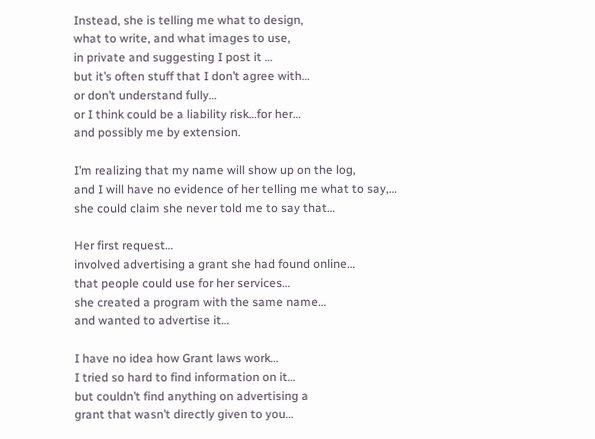Instead, she is telling me what to design,
what to write, and what images to use,
in private and suggesting I post it …
but it’s often stuff that I don’t agree with…
or don’t understand fully…
or I think could be a liability risk…for her…
and possibly me by extension.

I’m realizing that my name will show up on the log,
and I will have no evidence of her telling me what to say,…
she could claim she never told me to say that…

Her first request…
involved advertising a grant she had found online…
that people could use for her services…
she created a program with the same name…
and wanted to advertise it…

I have no idea how Grant laws work…
I tried so hard to find information on it…
but couldn’t find anything on advertising a
grant that wasn’t directly given to you…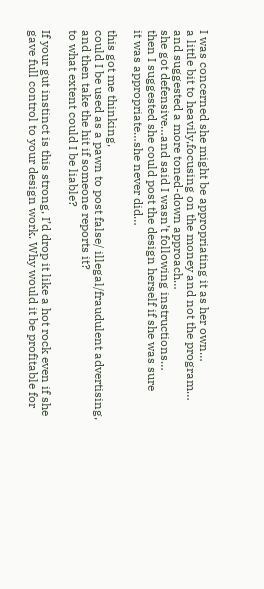I was concerned she might be appropriating it as her own…
a little bit to heavily,focusing on the money and not the program…
and suggested a more toned-down approach…
she got defensive…and said I wasn’t following instructions…
then I suggested she could post the design herself if she was sure
it was appropriate…she never did…

this got me thinking,
could I be used as a pawn to post false/ illegal/fraudulent advertising,
and then take the hit if someone reports it?
to what extent could I be liable?

If your gut instinct is this strong, I’d drop it like a hot rock even if she gave full control to your design work. Why would it be profitable for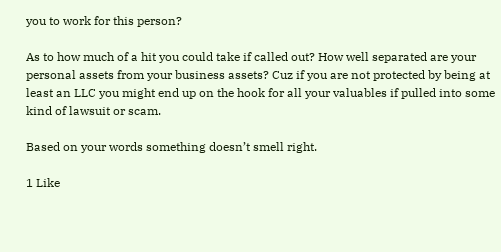you to work for this person?

As to how much of a hit you could take if called out? How well separated are your personal assets from your business assets? Cuz if you are not protected by being at least an LLC you might end up on the hook for all your valuables if pulled into some kind of lawsuit or scam.

Based on your words something doesn’t smell right.

1 Like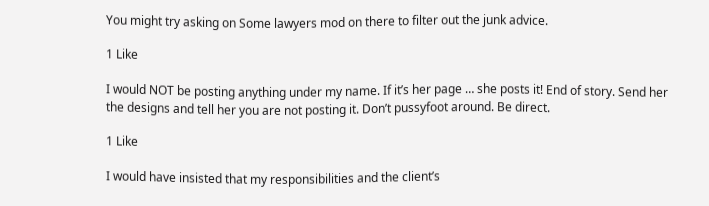You might try asking on Some lawyers mod on there to filter out the junk advice.

1 Like

I would NOT be posting anything under my name. If it’s her page … she posts it! End of story. Send her the designs and tell her you are not posting it. Don’t pussyfoot around. Be direct.

1 Like

I would have insisted that my responsibilities and the client’s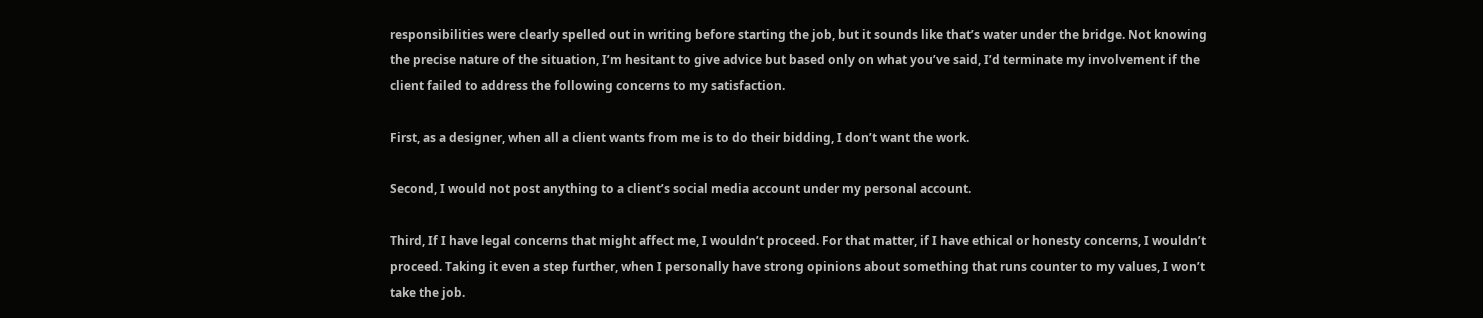responsibilities were clearly spelled out in writing before starting the job, but it sounds like that’s water under the bridge. Not knowing the precise nature of the situation, I’m hesitant to give advice but based only on what you’ve said, I’d terminate my involvement if the client failed to address the following concerns to my satisfaction.

First, as a designer, when all a client wants from me is to do their bidding, I don’t want the work.

Second, I would not post anything to a client’s social media account under my personal account.

Third, If I have legal concerns that might affect me, I wouldn’t proceed. For that matter, if I have ethical or honesty concerns, I wouldn’t proceed. Taking it even a step further, when I personally have strong opinions about something that runs counter to my values, I won’t take the job.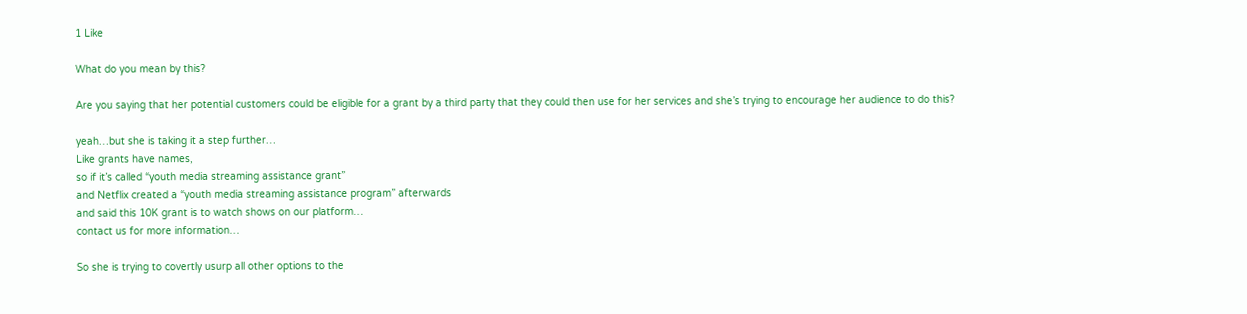1 Like

What do you mean by this?

Are you saying that her potential customers could be eligible for a grant by a third party that they could then use for her services and she’s trying to encourage her audience to do this?

yeah…but she is taking it a step further…
Like grants have names,
so if it’s called “youth media streaming assistance grant”
and Netflix created a “youth media streaming assistance program” afterwards
and said this 10K grant is to watch shows on our platform…
contact us for more information…

So she is trying to covertly usurp all other options to the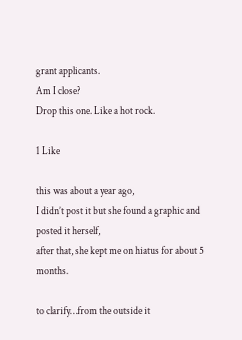grant applicants.
Am I close?
Drop this one. Like a hot rock.

1 Like

this was about a year ago,
I didn’t post it but she found a graphic and posted it herself,
after that, she kept me on hiatus for about 5 months.

to clarify…from the outside it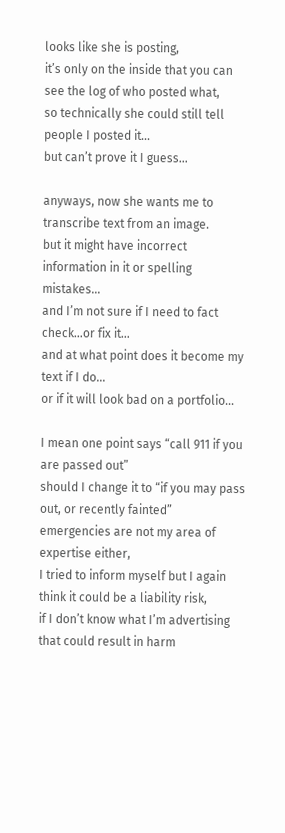looks like she is posting,
it’s only on the inside that you can see the log of who posted what,
so technically she could still tell people I posted it…
but can’t prove it I guess…

anyways, now she wants me to transcribe text from an image.
but it might have incorrect information in it or spelling mistakes…
and I’m not sure if I need to fact check…or fix it…
and at what point does it become my text if I do…
or if it will look bad on a portfolio…

I mean one point says “call 911 if you are passed out”
should I change it to “if you may pass out, or recently fainted”
emergencies are not my area of expertise either,
I tried to inform myself but I again think it could be a liability risk,
if I don’t know what I’m advertising that could result in harm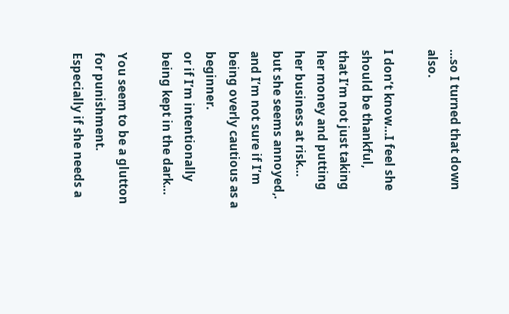…so I turned that down also.

I don’t know…I feel she should be thankful,
that I’m not just taking her money and putting her business at risk…
but she seems annoyed,.
and I’m not sure if I’m being overly cautious as a beginner.
or if I’m intentionally being kept in the dark…

You seem to be a glutton for punishment.
Especially if she needs a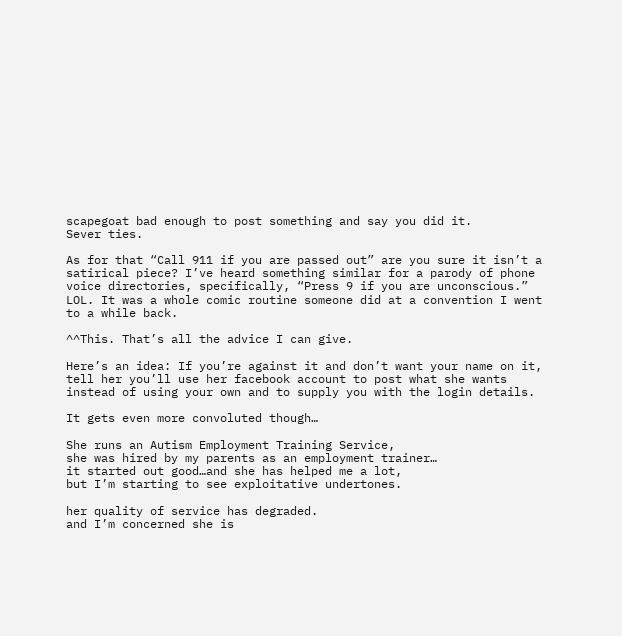scapegoat bad enough to post something and say you did it.
Sever ties.

As for that “Call 911 if you are passed out” are you sure it isn’t a satirical piece? I’ve heard something similar for a parody of phone voice directories, specifically, “Press 9 if you are unconscious.” LOL. It was a whole comic routine someone did at a convention I went to a while back.

^^This. That’s all the advice I can give.

Here’s an idea: If you’re against it and don’t want your name on it, tell her you’ll use her facebook account to post what she wants instead of using your own and to supply you with the login details.

It gets even more convoluted though…

She runs an Autism Employment Training Service,
she was hired by my parents as an employment trainer…
it started out good…and she has helped me a lot,
but I’m starting to see exploitative undertones.

her quality of service has degraded.
and I’m concerned she is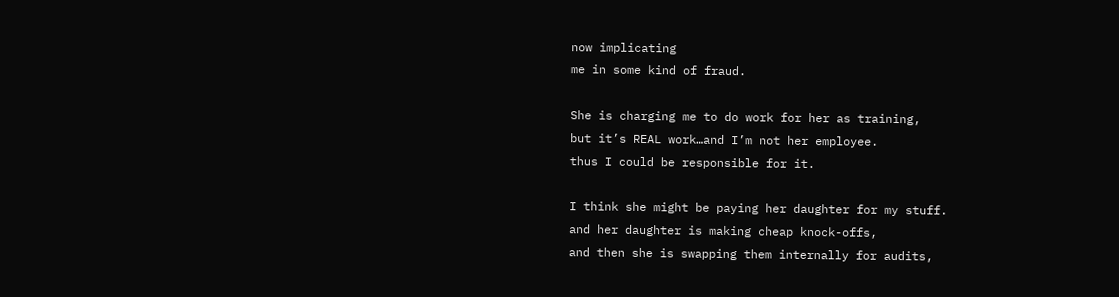now implicating
me in some kind of fraud.

She is charging me to do work for her as training,
but it’s REAL work…and I’m not her employee.
thus I could be responsible for it.

I think she might be paying her daughter for my stuff.
and her daughter is making cheap knock-offs,
and then she is swapping them internally for audits,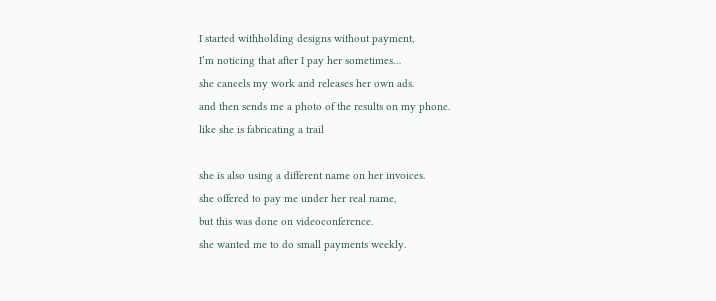I started withholding designs without payment,
I’m noticing that after I pay her sometimes…
she cancels my work and releases her own ads.
and then sends me a photo of the results on my phone.
like she is fabricating a trail

she is also using a different name on her invoices.
she offered to pay me under her real name,
but this was done on videoconference.
she wanted me to do small payments weekly.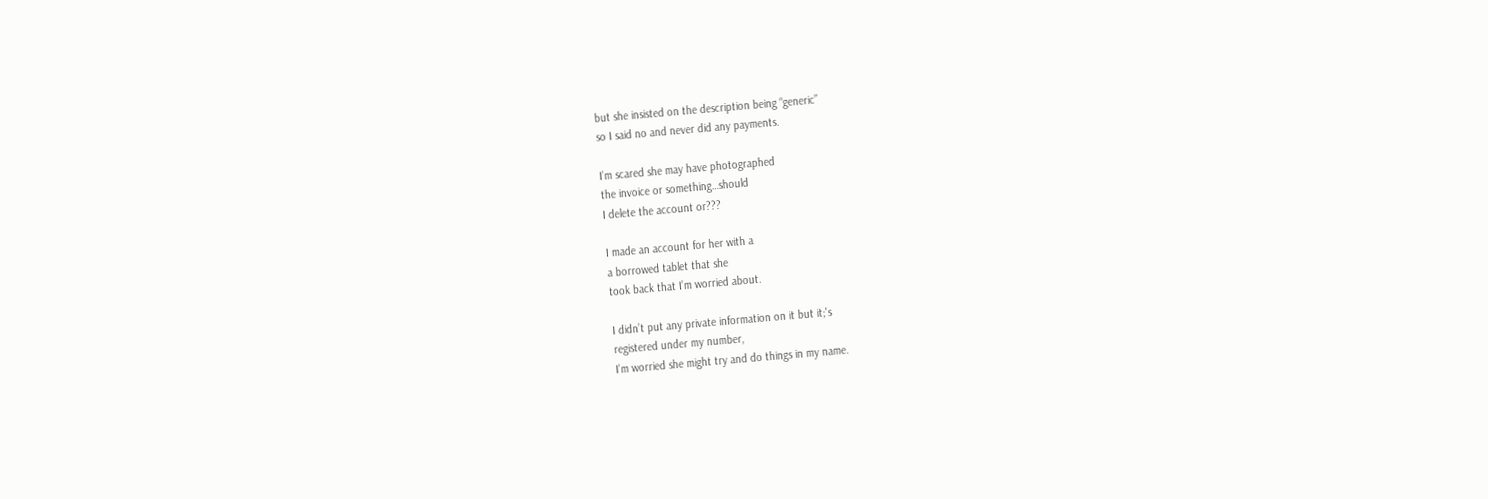but she insisted on the description being “generic”
so I said no and never did any payments.

I’m scared she may have photographed
the invoice or something…should
I delete the account or???

I made an account for her with a
a borrowed tablet that she
took back that I’m worried about.

I didn’t put any private information on it but it;'s
registered under my number,
I’m worried she might try and do things in my name.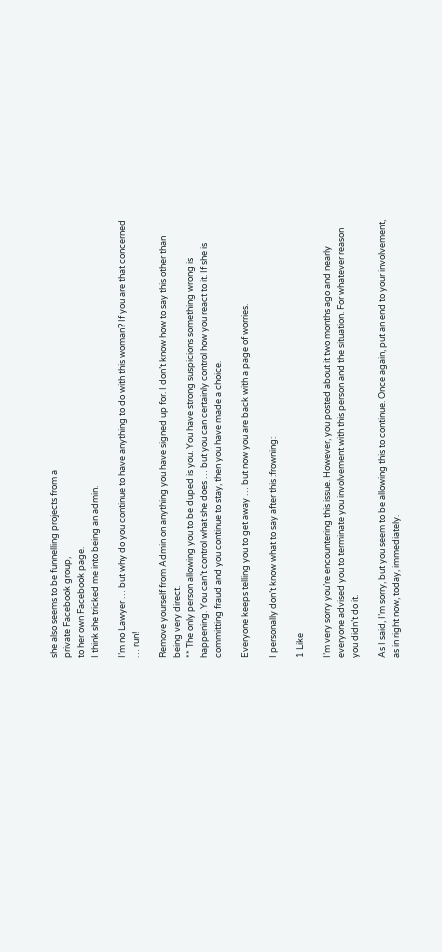she also seems to be funnelling projects from a
private Facebook group,
to her own Facebook page.
I think she tricked me into being an admin.

I’m no Lawyer … but why do you continue to have anything to do with this woman? If you are that concerned … run!

Remove yourself from Admin on anything you have signed up for. I don’t know how to say this other than being very direct.
** The only person allowing you to be duped is you. You have strong suspicions something wrong is happening. You can’t control what she does … but you can certainly control how you react to it. If she is committing fraud and you continue to stay, then you have made a choice.

Everyone keeps telling you to get away … but now you are back with a page of worries.

I personally don’t know what to say after this :frowning:

1 Like

I’m very sorry you’re encountering this issue. However, you posted about it two months ago and nearly everyone advised you to terminate you involvement with this person and the situation. For whatever reason you didn’t do it.

As I said, I’m sorry, but you seem to be allowing this to continue. Once again, put an end to your involvement, as in right now, today, immediately.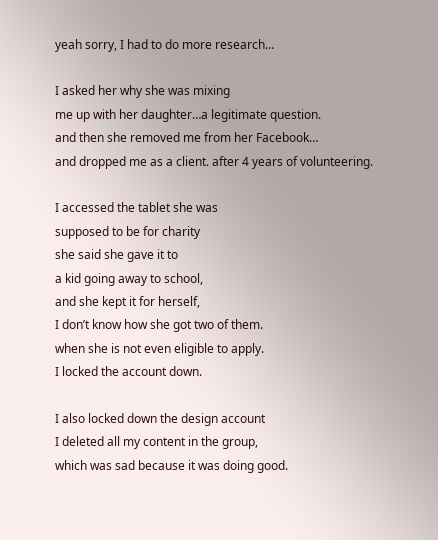yeah sorry, I had to do more research…

I asked her why she was mixing
me up with her daughter…a legitimate question.
and then she removed me from her Facebook…
and dropped me as a client. after 4 years of volunteering.

I accessed the tablet she was
supposed to be for charity
she said she gave it to
a kid going away to school,
and she kept it for herself,
I don’t know how she got two of them.
when she is not even eligible to apply.
I locked the account down.

I also locked down the design account
I deleted all my content in the group,
which was sad because it was doing good.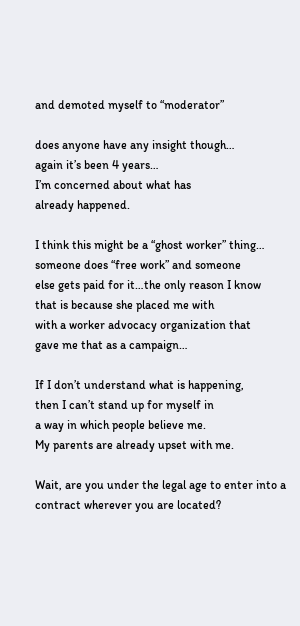and demoted myself to “moderator”

does anyone have any insight though…
again it’s been 4 years…
I’m concerned about what has
already happened.

I think this might be a “ghost worker” thing…
someone does “free work” and someone
else gets paid for it…the only reason I know
that is because she placed me with
with a worker advocacy organization that
gave me that as a campaign…

If I don’t understand what is happening,
then I can’t stand up for myself in
a way in which people believe me.
My parents are already upset with me.

Wait, are you under the legal age to enter into a contract wherever you are located?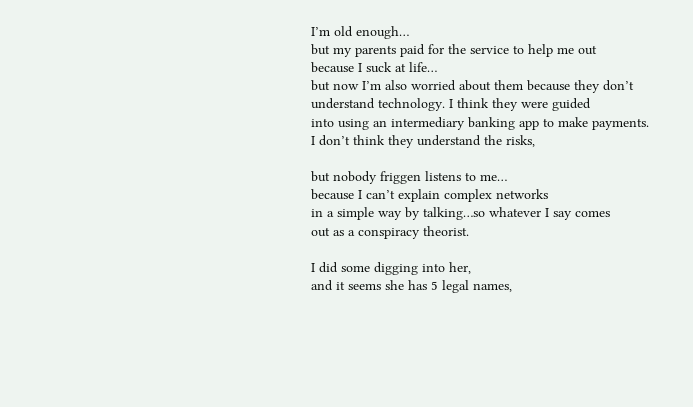I’m old enough…
but my parents paid for the service to help me out
because I suck at life…
but now I’m also worried about them because they don’t
understand technology. I think they were guided
into using an intermediary banking app to make payments.
I don’t think they understand the risks,

but nobody friggen listens to me…
because I can’t explain complex networks
in a simple way by talking…so whatever I say comes
out as a conspiracy theorist.

I did some digging into her,
and it seems she has 5 legal names,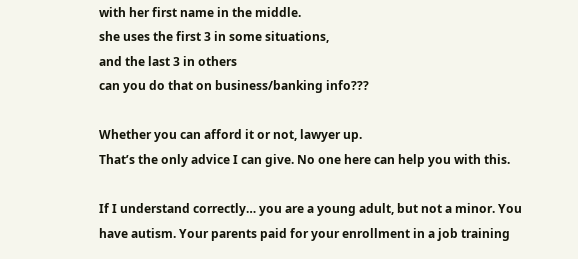with her first name in the middle.
she uses the first 3 in some situations,
and the last 3 in others
can you do that on business/banking info???

Whether you can afford it or not, lawyer up.
That’s the only advice I can give. No one here can help you with this.

If I understand correctly… you are a young adult, but not a minor. You have autism. Your parents paid for your enrollment in a job training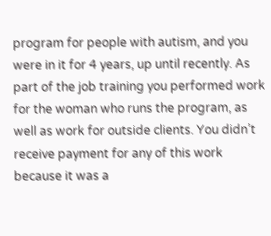program for people with autism, and you were in it for 4 years, up until recently. As part of the job training you performed work for the woman who runs the program, as well as work for outside clients. You didn’t receive payment for any of this work because it was a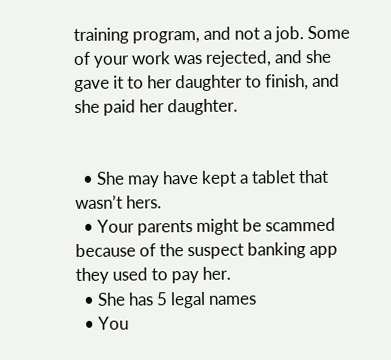training program, and not a job. Some of your work was rejected, and she gave it to her daughter to finish, and she paid her daughter.


  • She may have kept a tablet that wasn’t hers.
  • Your parents might be scammed because of the suspect banking app they used to pay her.
  • She has 5 legal names
  • You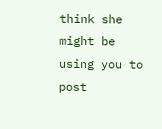think she might be using you to post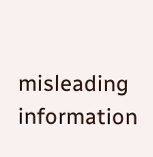misleading information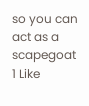so you can act as a scapegoat
1 Like